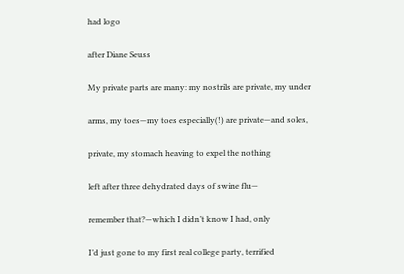had logo

after Diane Seuss

My private parts are many: my nostrils are private, my under

arms, my toes—my toes especially(!) are private—and soles,

private, my stomach heaving to expel the nothing

left after three dehydrated days of swine flu—

remember that?—which I didn’t know I had, only

I’d just gone to my first real college party, terrified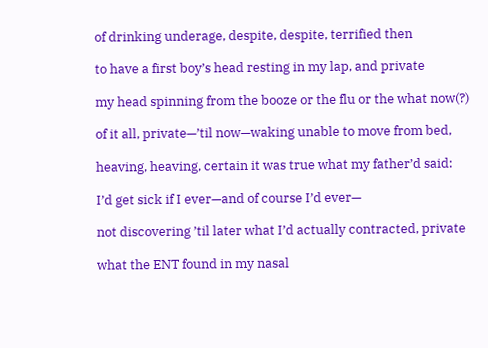of drinking underage, despite, despite, terrified then

to have a first boy’s head resting in my lap, and private

my head spinning from the booze or the flu or the what now(?)

of it all, private—’til now—waking unable to move from bed,

heaving, heaving, certain it was true what my father’d said:

I’d get sick if I ever—and of course I’d ever—

not discovering ’til later what I’d actually contracted, private

what the ENT found in my nasal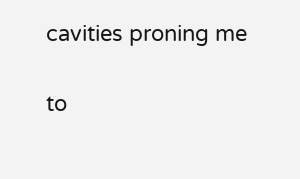cavities proning me

to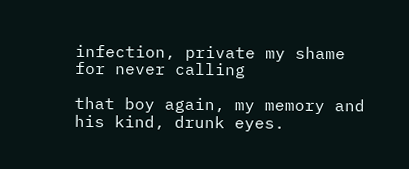infection, private my shame for never calling

that boy again, my memory and his kind, drunk eyes.